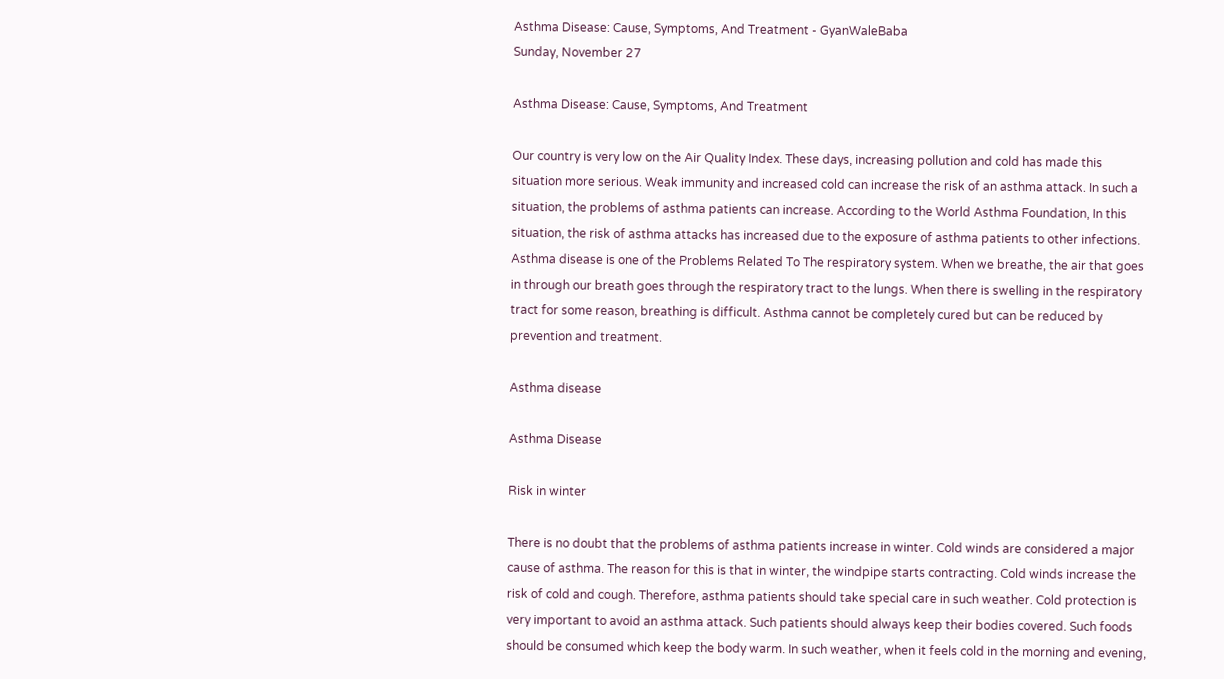Asthma Disease: Cause, Symptoms, And Treatment - GyanWaleBaba
Sunday, November 27

Asthma Disease: Cause, Symptoms, And Treatment

Our country is very low on the Air Quality Index. These days, increasing pollution and cold has made this situation more serious. Weak immunity and increased cold can increase the risk of an asthma attack. In such a situation, the problems of asthma patients can increase. According to the World Asthma Foundation, In this situation, the risk of asthma attacks has increased due to the exposure of asthma patients to other infections. Asthma disease is one of the Problems Related To The respiratory system. When we breathe, the air that goes in through our breath goes through the respiratory tract to the lungs. When there is swelling in the respiratory tract for some reason, breathing is difficult. Asthma cannot be completely cured but can be reduced by prevention and treatment.

Asthma disease

Asthma Disease

Risk in winter

There is no doubt that the problems of asthma patients increase in winter. Cold winds are considered a major cause of asthma. The reason for this is that in winter, the windpipe starts contracting. Cold winds increase the risk of cold and cough. Therefore, asthma patients should take special care in such weather. Cold protection is very important to avoid an asthma attack. Such patients should always keep their bodies covered. Such foods should be consumed which keep the body warm. In such weather, when it feels cold in the morning and evening,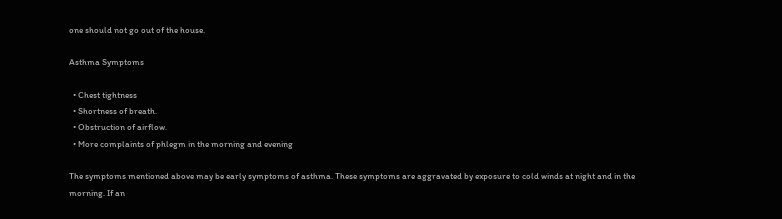one should not go out of the house.

Asthma Symptoms

  • Chest tightness
  • Shortness of breath.
  • Obstruction of airflow.
  • More complaints of phlegm in the morning and evening

The symptoms mentioned above may be early symptoms of asthma. These symptoms are aggravated by exposure to cold winds at night and in the morning. If an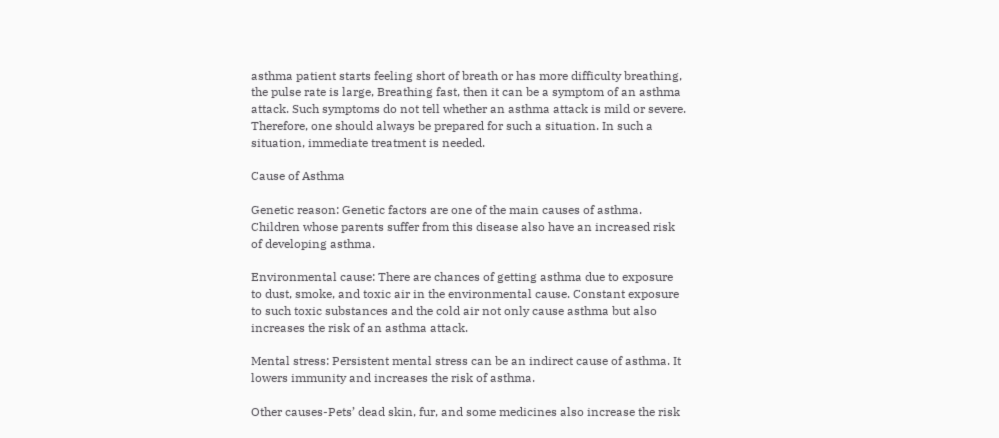asthma patient starts feeling short of breath or has more difficulty breathing, the pulse rate is large, Breathing fast, then it can be a symptom of an asthma attack. Such symptoms do not tell whether an asthma attack is mild or severe. Therefore, one should always be prepared for such a situation. In such a situation, immediate treatment is needed.

Cause of Asthma

Genetic reason: Genetic factors are one of the main causes of asthma. Children whose parents suffer from this disease also have an increased risk of developing asthma.

Environmental cause: There are chances of getting asthma due to exposure to dust, smoke, and toxic air in the environmental cause. Constant exposure to such toxic substances and the cold air not only cause asthma but also increases the risk of an asthma attack.

Mental stress: Persistent mental stress can be an indirect cause of asthma. It lowers immunity and increases the risk of asthma.

Other causes-Pets’ dead skin, fur, and some medicines also increase the risk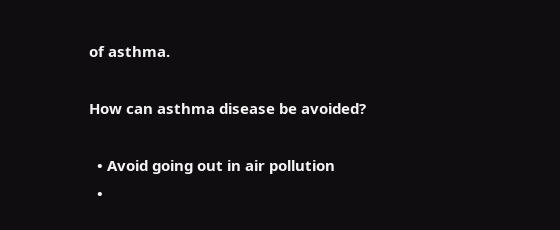of asthma.

How can asthma disease be avoided?

  • Avoid going out in air pollution
  •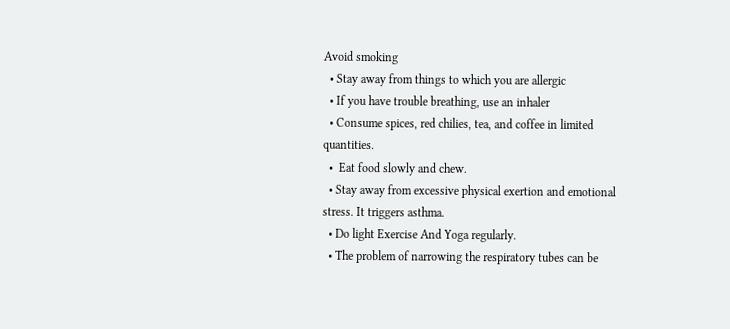Avoid smoking
  • Stay away from things to which you are allergic
  • If you have trouble breathing, use an inhaler
  • Consume spices, red chilies, tea, and coffee in limited quantities.
  •  Eat food slowly and chew.
  • Stay away from excessive physical exertion and emotional stress. It triggers asthma.
  • Do light Exercise And Yoga regularly.
  • The problem of narrowing the respiratory tubes can be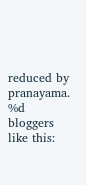reduced by pranayama.
%d bloggers like this: